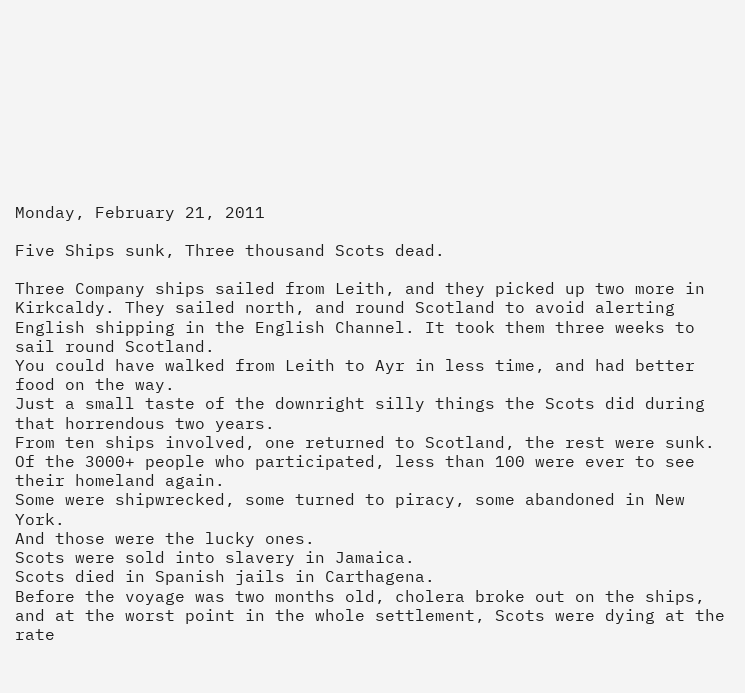Monday, February 21, 2011

Five Ships sunk, Three thousand Scots dead.

Three Company ships sailed from Leith, and they picked up two more in Kirkcaldy. They sailed north, and round Scotland to avoid alerting English shipping in the English Channel. It took them three weeks to sail round Scotland.
You could have walked from Leith to Ayr in less time, and had better food on the way.
Just a small taste of the downright silly things the Scots did during that horrendous two years.
From ten ships involved, one returned to Scotland, the rest were sunk.
Of the 3000+ people who participated, less than 100 were ever to see their homeland again.
Some were shipwrecked, some turned to piracy, some abandoned in New York.
And those were the lucky ones.
Scots were sold into slavery in Jamaica.
Scots died in Spanish jails in Carthagena.
Before the voyage was two months old, cholera broke out on the ships, and at the worst point in the whole settlement, Scots were dying at the rate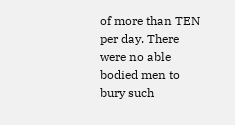of more than TEN per day. There were no able bodied men to bury such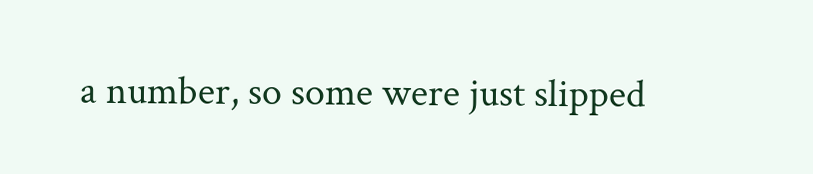a number, so some were just slipped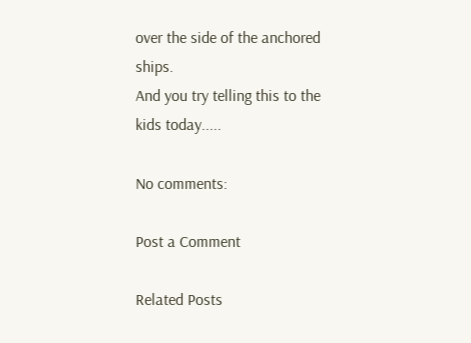over the side of the anchored ships.
And you try telling this to the kids today.....

No comments:

Post a Comment

Related Posts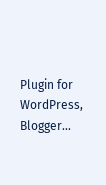Plugin for WordPress, Blogger...